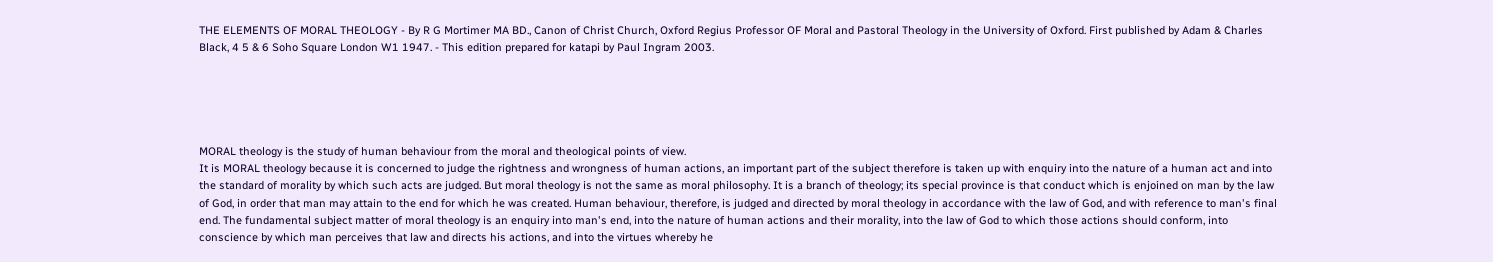THE ELEMENTS OF MORAL THEOLOGY - By R G Mortimer MA BD., Canon of Christ Church, Oxford Regius Professor OF Moral and Pastoral Theology in the University of Oxford. First published by Adam & Charles Black, 4 5 & 6 Soho Square London W1 1947. - This edition prepared for katapi by Paul Ingram 2003.





MORAL theology is the study of human behaviour from the moral and theological points of view.
It is MORAL theology because it is concerned to judge the rightness and wrongness of human actions, an important part of the subject therefore is taken up with enquiry into the nature of a human act and into the standard of morality by which such acts are judged. But moral theology is not the same as moral philosophy. It is a branch of theology; its special province is that conduct which is enjoined on man by the law of God, in order that man may attain to the end for which he was created. Human behaviour, therefore, is judged and directed by moral theology in accordance with the law of God, and with reference to man's final end. The fundamental subject matter of moral theology is an enquiry into man's end, into the nature of human actions and their morality, into the law of God to which those actions should conform, into conscience by which man perceives that law and directs his actions, and into the virtues whereby he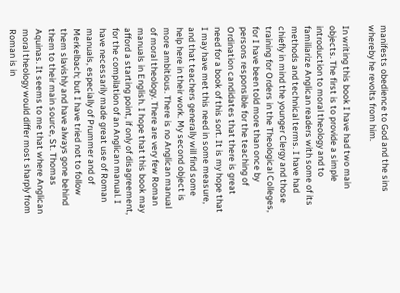manifests obedience to God and the sins whereby he revolts from him.

In writing this book I have had two main objects. The first is to provide a simple introduction to moral theology and to familiarize Anglican readers with some of its methods and technical terms. I have had chiefly in mind the younger Clergy and those training for Orders in the Theological Colleges, for I have been told more than once by persons responsible for the teaching of Ordination candidates that there is great need for a book of this sort. It is my hope that I may have met this need in some measure, and that teachers generally will find some help here in their work. My second object is more ambitious. There is no Anglican manual of moral theology. There are very few Roman manuals in English. I hope that this book may afford a starting point, if only of disagreement, for the compilation of an Anglican manual. I have necessarily made great use of Roman manuals, especially of Prummer and of Merkelbach; but I have tried not to follow them slavishly and have always gone behind them to their main source, St. Thomas Aquinas. It seems to me that where Anglican moral theology would differ most sharply from Roman is in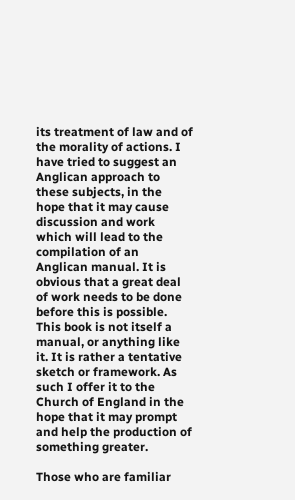its treatment of law and of the morality of actions. I have tried to suggest an Anglican approach to these subjects, in the hope that it may cause discussion and work which will lead to the compilation of an Anglican manual. It is obvious that a great deal of work needs to be done before this is possible. This book is not itself a manual, or anything like it. It is rather a tentative sketch or framework. As such I offer it to the Church of England in the hope that it may prompt and help the production of something greater.

Those who are familiar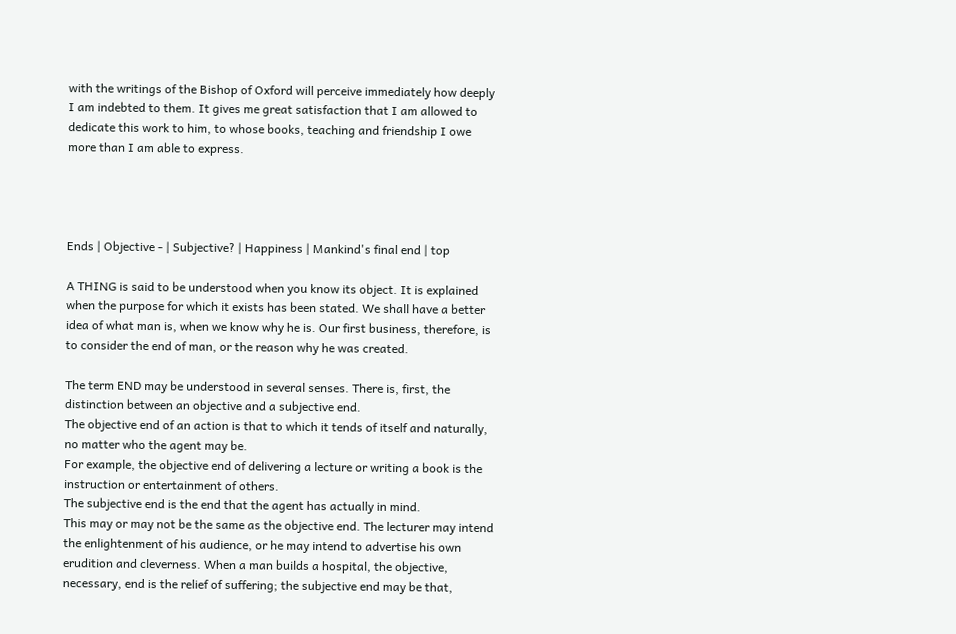with the writings of the Bishop of Oxford will perceive immediately how deeply I am indebted to them. It gives me great satisfaction that I am allowed to dedicate this work to him, to whose books, teaching and friendship I owe more than I am able to express.




Ends | Objective - | Subjective? | Happiness | Mankind's final end | top

A THING is said to be understood when you know its object. It is explained when the purpose for which it exists has been stated. We shall have a better idea of what man is, when we know why he is. Our first business, therefore, is to consider the end of man, or the reason why he was created.

The term END may be understood in several senses. There is, first, the distinction between an objective and a subjective end.
The objective end of an action is that to which it tends of itself and naturally, no matter who the agent may be.
For example, the objective end of delivering a lecture or writing a book is the instruction or entertainment of others.
The subjective end is the end that the agent has actually in mind.
This may or may not be the same as the objective end. The lecturer may intend the enlightenment of his audience, or he may intend to advertise his own erudition and cleverness. When a man builds a hospital, the objective, necessary, end is the relief of suffering; the subjective end may be that,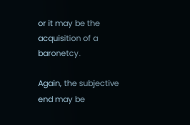or it may be the acquisition of a baronetcy.

Again, the subjective end may be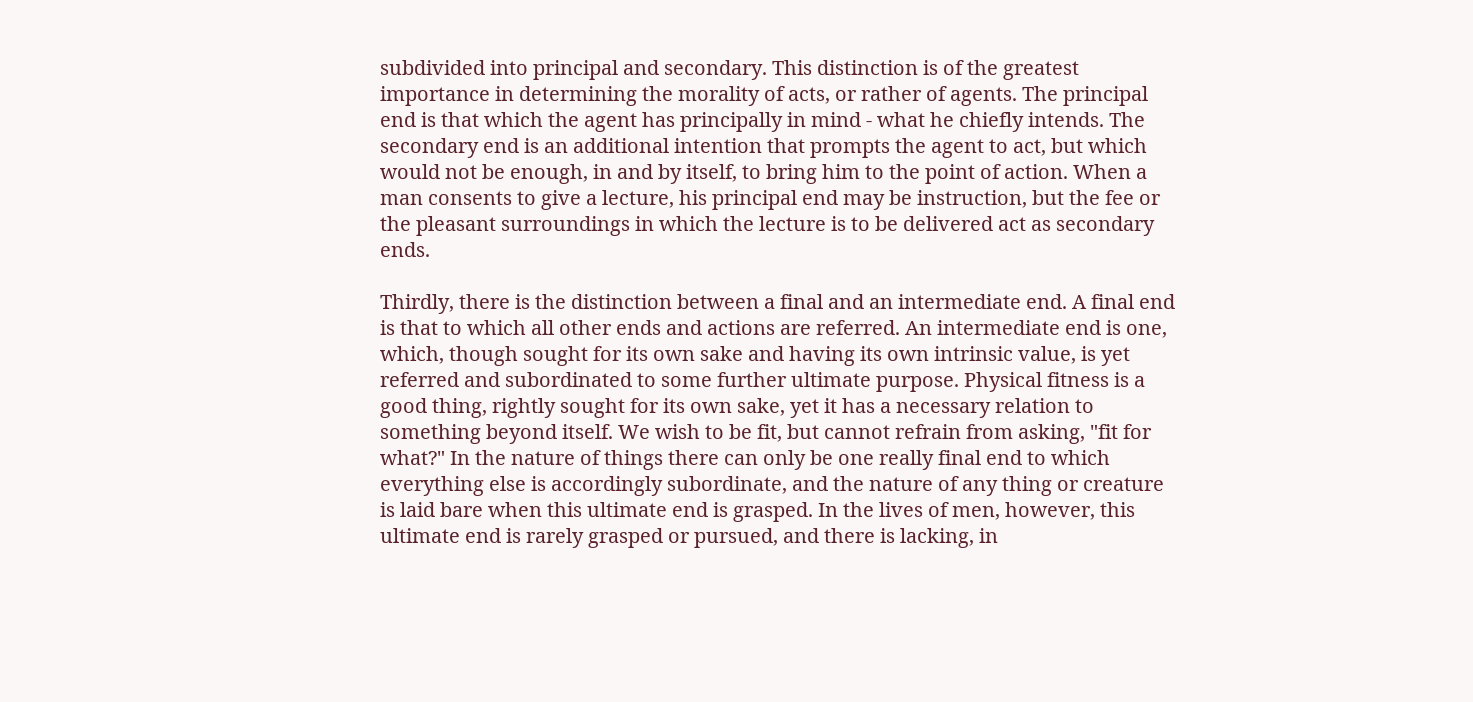subdivided into principal and secondary. This distinction is of the greatest importance in determining the morality of acts, or rather of agents. The principal end is that which the agent has principally in mind - what he chiefly intends. The secondary end is an additional intention that prompts the agent to act, but which would not be enough, in and by itself, to bring him to the point of action. When a man consents to give a lecture, his principal end may be instruction, but the fee or the pleasant surroundings in which the lecture is to be delivered act as secondary ends.

Thirdly, there is the distinction between a final and an intermediate end. A final end is that to which all other ends and actions are referred. An intermediate end is one, which, though sought for its own sake and having its own intrinsic value, is yet referred and subordinated to some further ultimate purpose. Physical fitness is a good thing, rightly sought for its own sake, yet it has a necessary relation to something beyond itself. We wish to be fit, but cannot refrain from asking, "fit for what?" In the nature of things there can only be one really final end to which everything else is accordingly subordinate, and the nature of any thing or creature is laid bare when this ultimate end is grasped. In the lives of men, however, this ultimate end is rarely grasped or pursued, and there is lacking, in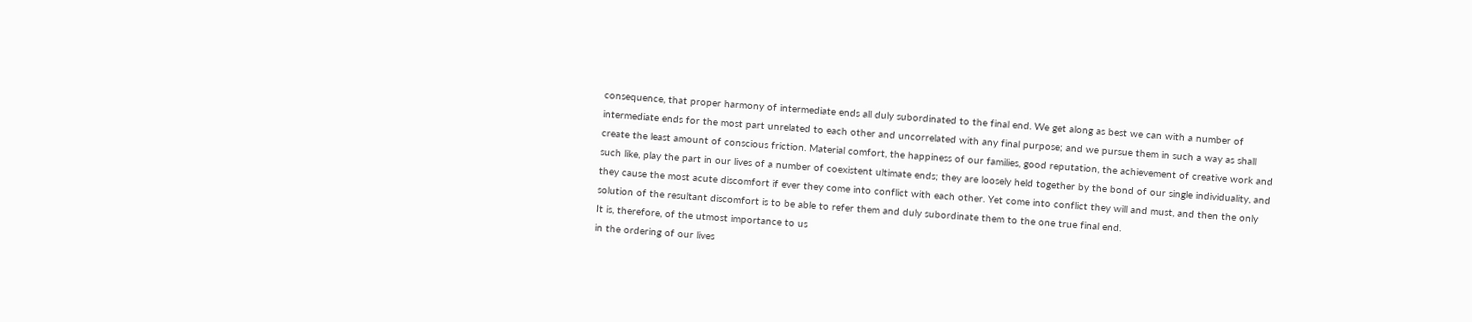consequence, that proper harmony of intermediate ends all duly subordinated to the final end. We get along as best we can with a number of intermediate ends for the most part unrelated to each other and uncorrelated with any final purpose; and we pursue them in such a way as shall create the least amount of conscious friction. Material comfort, the happiness of our families, good reputation, the achievement of creative work and such like, play the part in our lives of a number of coexistent ultimate ends; they are loosely held together by the bond of our single individuality, and they cause the most acute discomfort if ever they come into conflict with each other. Yet come into conflict they will and must, and then the only solution of the resultant discomfort is to be able to refer them and duly subordinate them to the one true final end.
It is, therefore, of the utmost importance to us
in the ordering of our lives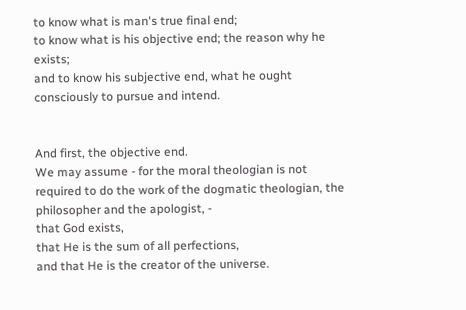to know what is man's true final end;
to know what is his objective end; the reason why he exists;
and to know his subjective end, what he ought consciously to pursue and intend.


And first, the objective end.
We may assume - for the moral theologian is not required to do the work of the dogmatic theologian, the philosopher and the apologist, -
that God exists,
that He is the sum of all perfections,
and that He is the creator of the universe.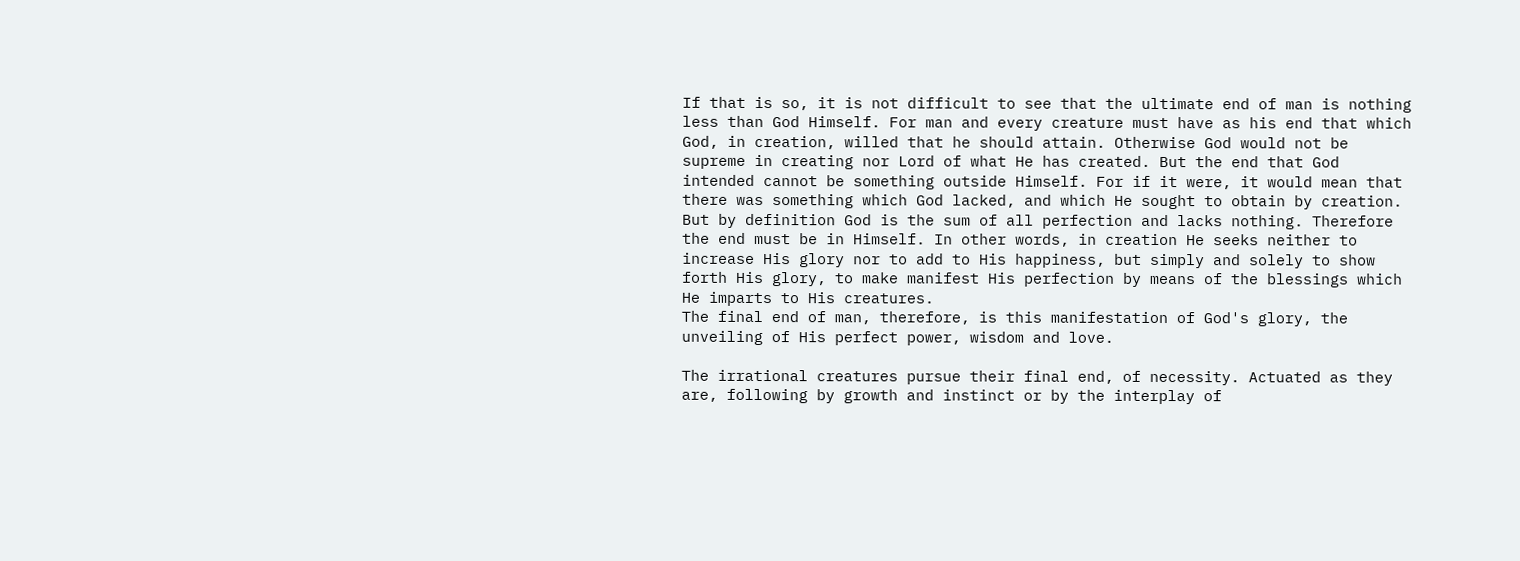If that is so, it is not difficult to see that the ultimate end of man is nothing less than God Himself. For man and every creature must have as his end that which God, in creation, willed that he should attain. Otherwise God would not be supreme in creating nor Lord of what He has created. But the end that God intended cannot be something outside Himself. For if it were, it would mean that there was something which God lacked, and which He sought to obtain by creation. But by definition God is the sum of all perfection and lacks nothing. Therefore the end must be in Himself. In other words, in creation He seeks neither to increase His glory nor to add to His happiness, but simply and solely to show forth His glory, to make manifest His perfection by means of the blessings which He imparts to His creatures.
The final end of man, therefore, is this manifestation of God's glory, the unveiling of His perfect power, wisdom and love.

The irrational creatures pursue their final end, of necessity. Actuated as they are, following by growth and instinct or by the interplay of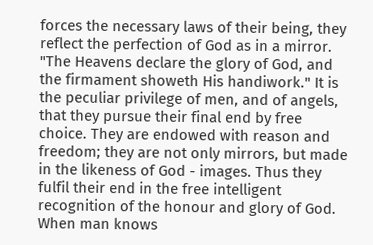forces the necessary laws of their being, they reflect the perfection of God as in a mirror. "The Heavens declare the glory of God, and the firmament showeth His handiwork." It is the peculiar privilege of men, and of angels, that they pursue their final end by free choice. They are endowed with reason and freedom; they are not only mirrors, but made in the likeness of God - images. Thus they fulfil their end in the free intelligent recognition of the honour and glory of God. When man knows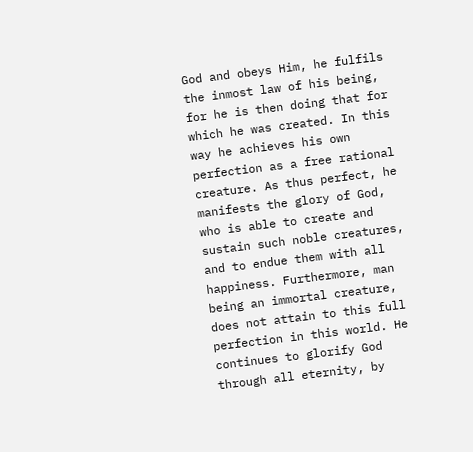God and obeys Him, he fulfils the inmost law of his being, for he is then doing that for which he was created. In this way he achieves his own perfection as a free rational creature. As thus perfect, he manifests the glory of God, who is able to create and sustain such noble creatures, and to endue them with all happiness. Furthermore, man being an immortal creature, does not attain to this full perfection in this world. He continues to glorify God through all eternity, by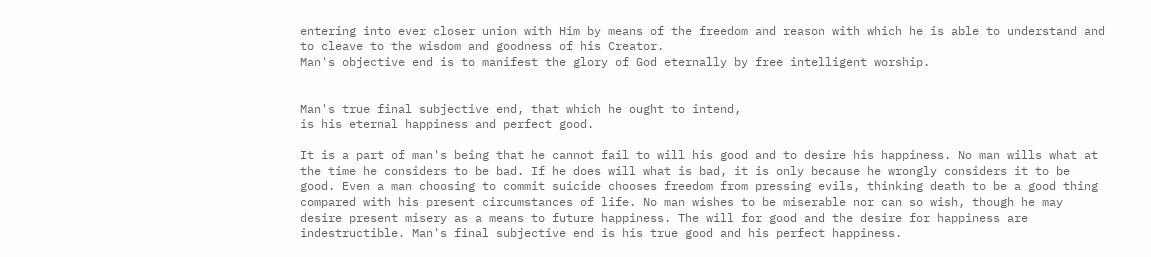entering into ever closer union with Him by means of the freedom and reason with which he is able to understand and to cleave to the wisdom and goodness of his Creator.
Man's objective end is to manifest the glory of God eternally by free intelligent worship.


Man's true final subjective end, that which he ought to intend,
is his eternal happiness and perfect good.

It is a part of man's being that he cannot fail to will his good and to desire his happiness. No man wills what at the time he considers to be bad. If he does will what is bad, it is only because he wrongly considers it to be good. Even a man choosing to commit suicide chooses freedom from pressing evils, thinking death to be a good thing compared with his present circumstances of life. No man wishes to be miserable nor can so wish, though he may desire present misery as a means to future happiness. The will for good and the desire for happiness are indestructible. Man's final subjective end is his true good and his perfect happiness.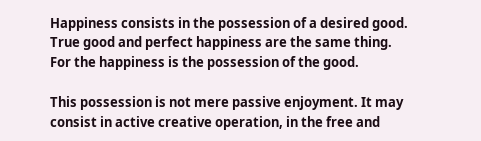Happiness consists in the possession of a desired good.
True good and perfect happiness are the same thing.
For the happiness is the possession of the good.

This possession is not mere passive enjoyment. It may consist in active creative operation, in the free and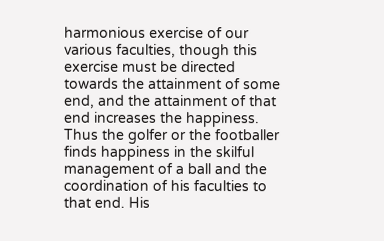harmonious exercise of our various faculties, though this exercise must be directed towards the attainment of some end, and the attainment of that end increases the happiness. Thus the golfer or the footballer finds happiness in the skilful management of a ball and the coordination of his faculties to that end. His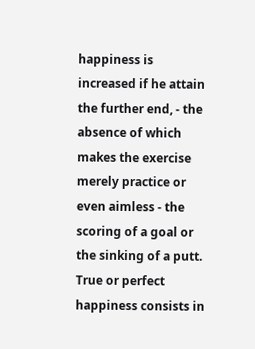happiness is increased if he attain the further end, - the absence of which makes the exercise merely practice or even aimless - the scoring of a goal or the sinking of a putt. True or perfect happiness consists in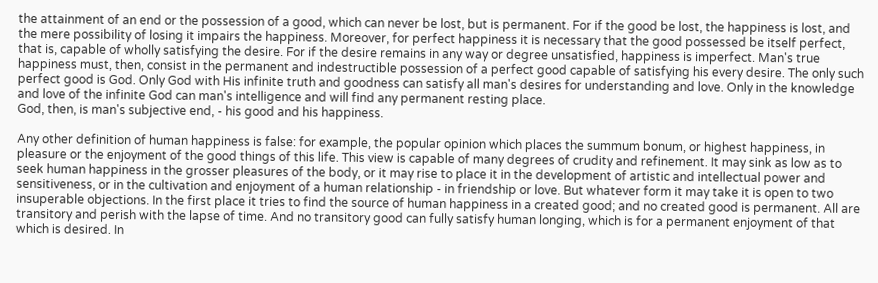the attainment of an end or the possession of a good, which can never be lost, but is permanent. For if the good be lost, the happiness is lost, and the mere possibility of losing it impairs the happiness. Moreover, for perfect happiness it is necessary that the good possessed be itself perfect, that is, capable of wholly satisfying the desire. For if the desire remains in any way or degree unsatisfied, happiness is imperfect. Man's true happiness must, then, consist in the permanent and indestructible possession of a perfect good capable of satisfying his every desire. The only such perfect good is God. Only God with His infinite truth and goodness can satisfy all man's desires for understanding and love. Only in the knowledge and love of the infinite God can man's intelligence and will find any permanent resting place.
God, then, is man's subjective end, - his good and his happiness.

Any other definition of human happiness is false: for example, the popular opinion which places the summum bonum, or highest happiness, in pleasure or the enjoyment of the good things of this life. This view is capable of many degrees of crudity and refinement. It may sink as low as to seek human happiness in the grosser pleasures of the body, or it may rise to place it in the development of artistic and intellectual power and sensitiveness, or in the cultivation and enjoyment of a human relationship - in friendship or love. But whatever form it may take it is open to two insuperable objections. In the first place it tries to find the source of human happiness in a created good; and no created good is permanent. All are transitory and perish with the lapse of time. And no transitory good can fully satisfy human longing, which is for a permanent enjoyment of that which is desired. In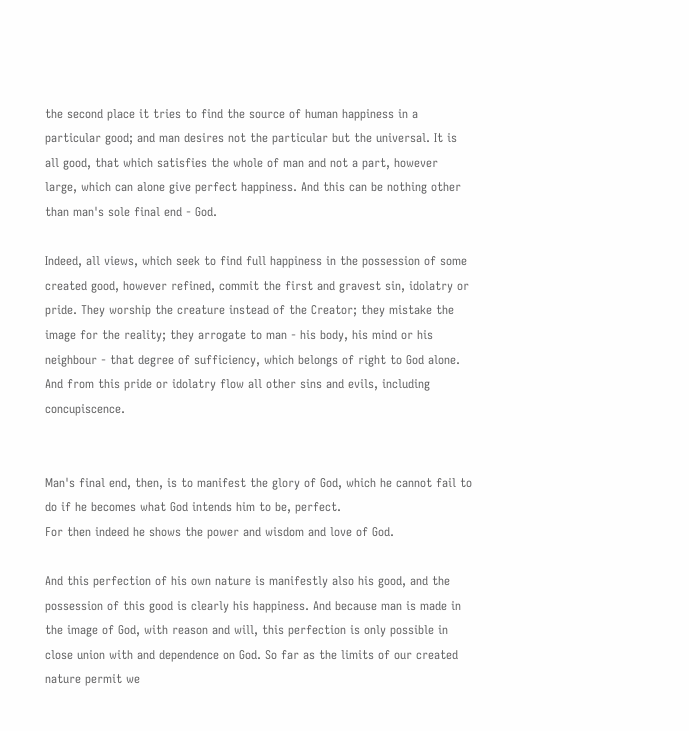the second place it tries to find the source of human happiness in a particular good; and man desires not the particular but the universal. It is all good, that which satisfies the whole of man and not a part, however large, which can alone give perfect happiness. And this can be nothing other than man's sole final end - God.

Indeed, all views, which seek to find full happiness in the possession of some created good, however refined, commit the first and gravest sin, idolatry or pride. They worship the creature instead of the Creator; they mistake the image for the reality; they arrogate to man - his body, his mind or his neighbour - that degree of sufficiency, which belongs of right to God alone. And from this pride or idolatry flow all other sins and evils, including concupiscence.


Man's final end, then, is to manifest the glory of God, which he cannot fail to do if he becomes what God intends him to be, perfect.
For then indeed he shows the power and wisdom and love of God.

And this perfection of his own nature is manifestly also his good, and the possession of this good is clearly his happiness. And because man is made in the image of God, with reason and will, this perfection is only possible in close union with and dependence on God. So far as the limits of our created nature permit we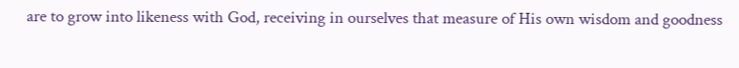are to grow into likeness with God, receiving in ourselves that measure of His own wisdom and goodness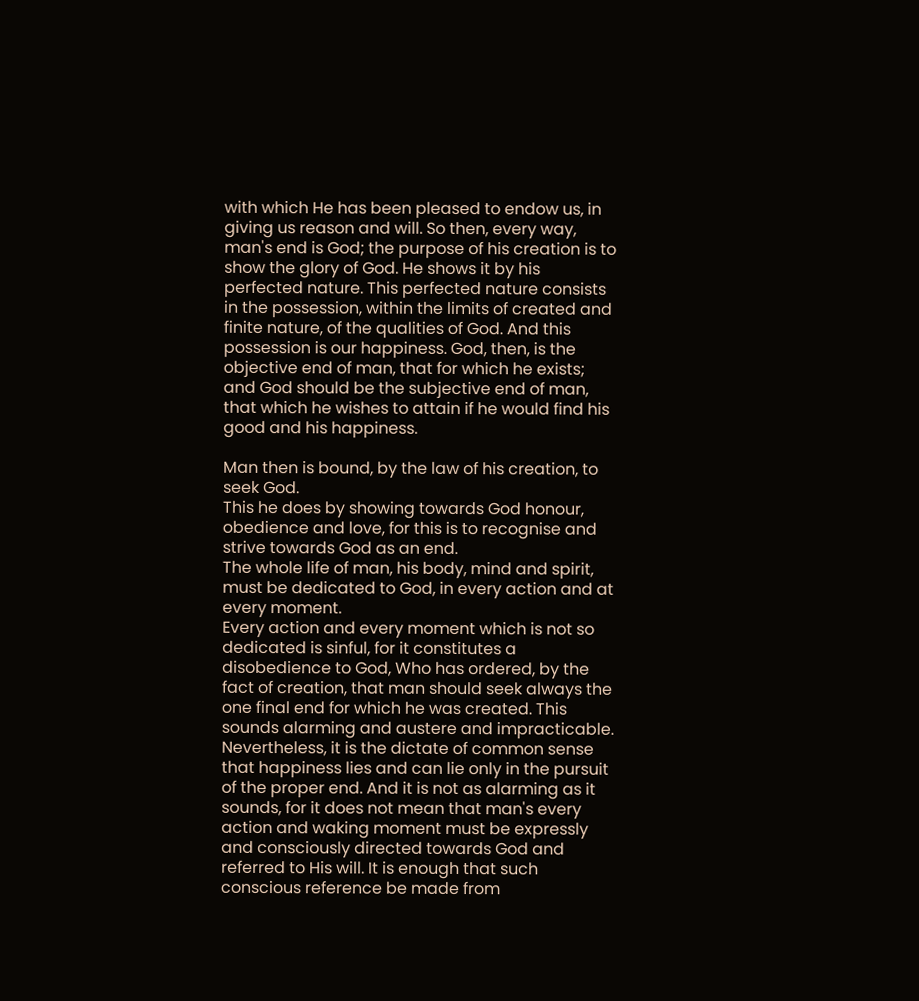with which He has been pleased to endow us, in giving us reason and will. So then, every way, man's end is God; the purpose of his creation is to show the glory of God. He shows it by his perfected nature. This perfected nature consists in the possession, within the limits of created and finite nature, of the qualities of God. And this possession is our happiness. God, then, is the objective end of man, that for which he exists; and God should be the subjective end of man, that which he wishes to attain if he would find his good and his happiness.

Man then is bound, by the law of his creation, to seek God.
This he does by showing towards God honour, obedience and love, for this is to recognise and strive towards God as an end.
The whole life of man, his body, mind and spirit, must be dedicated to God, in every action and at every moment.
Every action and every moment which is not so dedicated is sinful, for it constitutes a disobedience to God, Who has ordered, by the fact of creation, that man should seek always the one final end for which he was created. This sounds alarming and austere and impracticable. Nevertheless, it is the dictate of common sense that happiness lies and can lie only in the pursuit of the proper end. And it is not as alarming as it sounds, for it does not mean that man's every action and waking moment must be expressly and consciously directed towards God and referred to His will. It is enough that such conscious reference be made from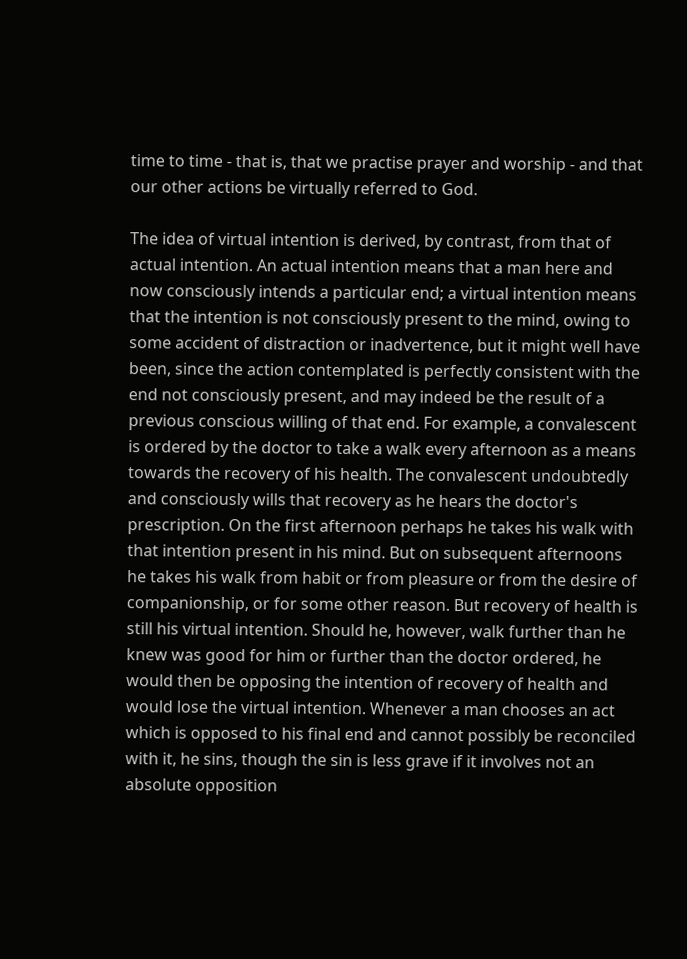time to time - that is, that we practise prayer and worship - and that our other actions be virtually referred to God.

The idea of virtual intention is derived, by contrast, from that of actual intention. An actual intention means that a man here and now consciously intends a particular end; a virtual intention means that the intention is not consciously present to the mind, owing to some accident of distraction or inadvertence, but it might well have been, since the action contemplated is perfectly consistent with the end not consciously present, and may indeed be the result of a previous conscious willing of that end. For example, a convalescent is ordered by the doctor to take a walk every afternoon as a means towards the recovery of his health. The convalescent undoubtedly and consciously wills that recovery as he hears the doctor's prescription. On the first afternoon perhaps he takes his walk with that intention present in his mind. But on subsequent afternoons he takes his walk from habit or from pleasure or from the desire of companionship, or for some other reason. But recovery of health is still his virtual intention. Should he, however, walk further than he knew was good for him or further than the doctor ordered, he would then be opposing the intention of recovery of health and would lose the virtual intention. Whenever a man chooses an act which is opposed to his final end and cannot possibly be reconciled with it, he sins, though the sin is less grave if it involves not an absolute opposition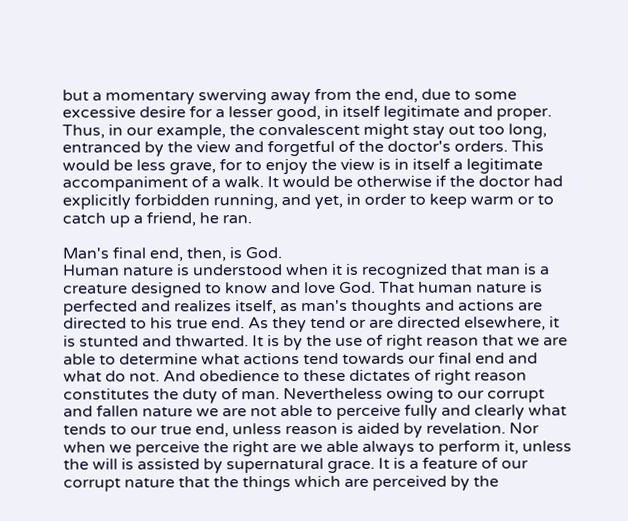but a momentary swerving away from the end, due to some excessive desire for a lesser good, in itself legitimate and proper. Thus, in our example, the convalescent might stay out too long, entranced by the view and forgetful of the doctor's orders. This would be less grave, for to enjoy the view is in itself a legitimate accompaniment of a walk. It would be otherwise if the doctor had explicitly forbidden running, and yet, in order to keep warm or to catch up a friend, he ran.

Man's final end, then, is God.
Human nature is understood when it is recognized that man is a creature designed to know and love God. That human nature is perfected and realizes itself, as man's thoughts and actions are directed to his true end. As they tend or are directed elsewhere, it is stunted and thwarted. It is by the use of right reason that we are able to determine what actions tend towards our final end and what do not. And obedience to these dictates of right reason constitutes the duty of man. Nevertheless owing to our corrupt and fallen nature we are not able to perceive fully and clearly what tends to our true end, unless reason is aided by revelation. Nor when we perceive the right are we able always to perform it, unless the will is assisted by supernatural grace. It is a feature of our corrupt nature that the things which are perceived by the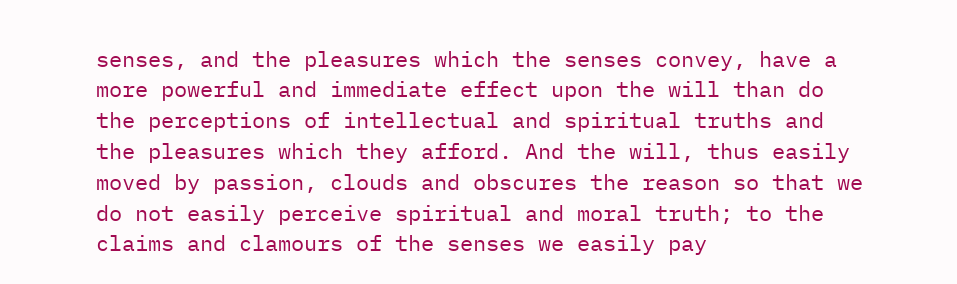senses, and the pleasures which the senses convey, have a more powerful and immediate effect upon the will than do the perceptions of intellectual and spiritual truths and the pleasures which they afford. And the will, thus easily moved by passion, clouds and obscures the reason so that we do not easily perceive spiritual and moral truth; to the claims and clamours of the senses we easily pay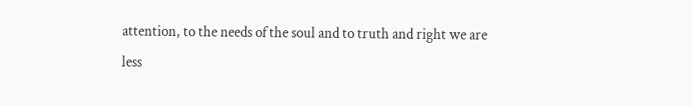attention, to the needs of the soul and to truth and right we are less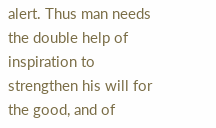alert. Thus man needs the double help of inspiration to strengthen his will for the good, and of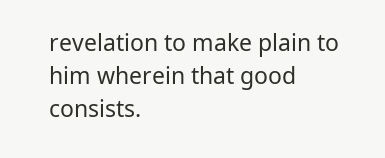revelation to make plain to him wherein that good consists.